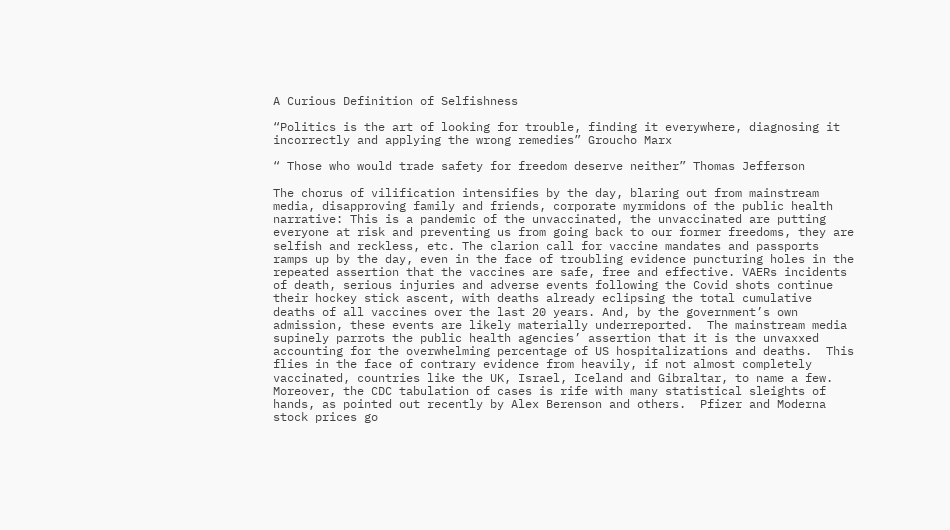A Curious Definition of Selfishness

“Politics is the art of looking for trouble, finding it everywhere, diagnosing it incorrectly and applying the wrong remedies” Groucho Marx

“ Those who would trade safety for freedom deserve neither” Thomas Jefferson

The chorus of vilification intensifies by the day, blaring out from mainstream media, disapproving family and friends, corporate myrmidons of the public health narrative: This is a pandemic of the unvaccinated, the unvaccinated are putting everyone at risk and preventing us from going back to our former freedoms, they are selfish and reckless, etc. The clarion call for vaccine mandates and passports ramps up by the day, even in the face of troubling evidence puncturing holes in the repeated assertion that the vaccines are safe, free and effective. VAERs incidents of death, serious injuries and adverse events following the Covid shots continue their hockey stick ascent, with deaths already eclipsing the total cumulative deaths of all vaccines over the last 20 years. And, by the government’s own admission, these events are likely materially underreported.  The mainstream media supinely parrots the public health agencies’ assertion that it is the unvaxxed accounting for the overwhelming percentage of US hospitalizations and deaths.  This flies in the face of contrary evidence from heavily, if not almost completely vaccinated, countries like the UK, Israel, Iceland and Gibraltar, to name a few. Moreover, the CDC tabulation of cases is rife with many statistical sleights of hands, as pointed out recently by Alex Berenson and others.  Pfizer and Moderna stock prices go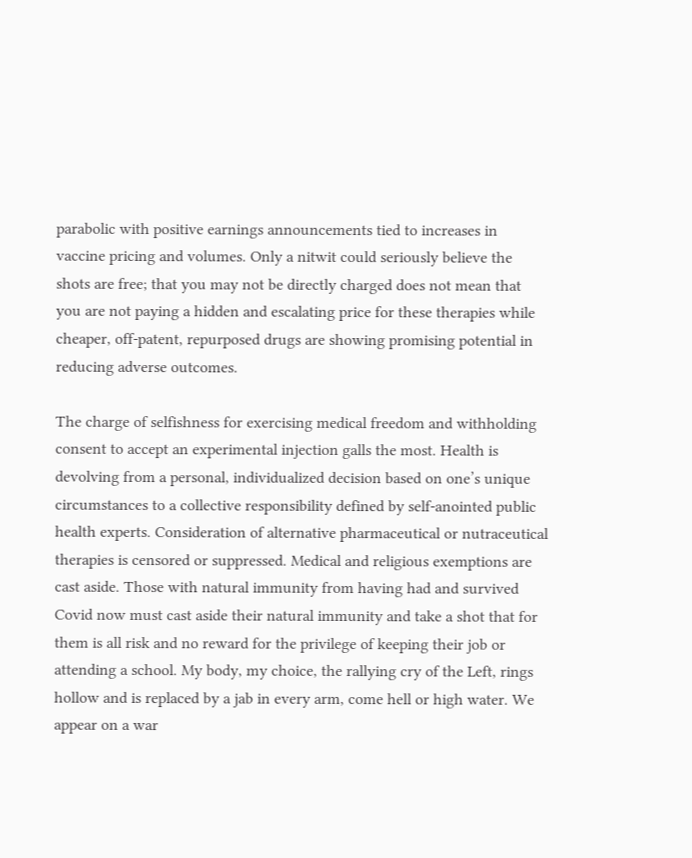parabolic with positive earnings announcements tied to increases in vaccine pricing and volumes. Only a nitwit could seriously believe the shots are free; that you may not be directly charged does not mean that you are not paying a hidden and escalating price for these therapies while cheaper, off-patent, repurposed drugs are showing promising potential in reducing adverse outcomes.

The charge of selfishness for exercising medical freedom and withholding consent to accept an experimental injection galls the most. Health is devolving from a personal, individualized decision based on one’s unique circumstances to a collective responsibility defined by self-anointed public health experts. Consideration of alternative pharmaceutical or nutraceutical therapies is censored or suppressed. Medical and religious exemptions are cast aside. Those with natural immunity from having had and survived Covid now must cast aside their natural immunity and take a shot that for them is all risk and no reward for the privilege of keeping their job or attending a school. My body, my choice, the rallying cry of the Left, rings hollow and is replaced by a jab in every arm, come hell or high water. We appear on a war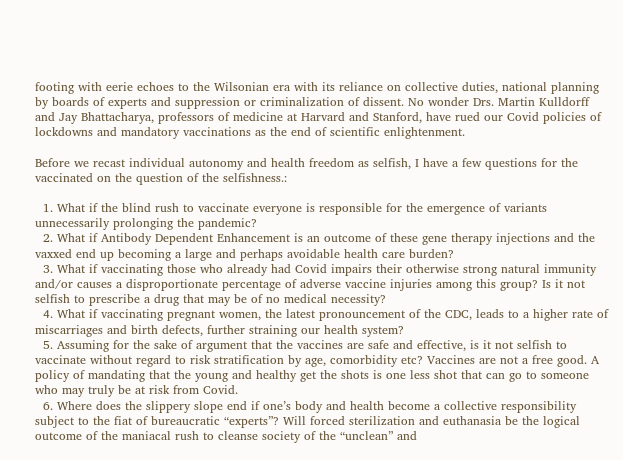footing with eerie echoes to the Wilsonian era with its reliance on collective duties, national planning by boards of experts and suppression or criminalization of dissent. No wonder Drs. Martin Kulldorff and Jay Bhattacharya, professors of medicine at Harvard and Stanford, have rued our Covid policies of lockdowns and mandatory vaccinations as the end of scientific enlightenment.

Before we recast individual autonomy and health freedom as selfish, I have a few questions for the vaccinated on the question of the selfishness.:

  1. What if the blind rush to vaccinate everyone is responsible for the emergence of variants unnecessarily prolonging the pandemic?
  2. What if Antibody Dependent Enhancement is an outcome of these gene therapy injections and the vaxxed end up becoming a large and perhaps avoidable health care burden?
  3. What if vaccinating those who already had Covid impairs their otherwise strong natural immunity and/or causes a disproportionate percentage of adverse vaccine injuries among this group? Is it not selfish to prescribe a drug that may be of no medical necessity?
  4. What if vaccinating pregnant women, the latest pronouncement of the CDC, leads to a higher rate of miscarriages and birth defects, further straining our health system?
  5. Assuming for the sake of argument that the vaccines are safe and effective, is it not selfish to vaccinate without regard to risk stratification by age, comorbidity etc? Vaccines are not a free good. A policy of mandating that the young and healthy get the shots is one less shot that can go to someone who may truly be at risk from Covid.
  6. Where does the slippery slope end if one’s body and health become a collective responsibility subject to the fiat of bureaucratic “experts”? Will forced sterilization and euthanasia be the logical outcome of the maniacal rush to cleanse society of the “unclean” and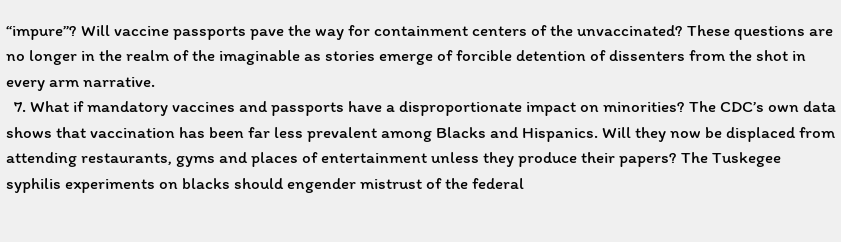“impure”? Will vaccine passports pave the way for containment centers of the unvaccinated? These questions are no longer in the realm of the imaginable as stories emerge of forcible detention of dissenters from the shot in every arm narrative.
  7. What if mandatory vaccines and passports have a disproportionate impact on minorities? The CDC’s own data shows that vaccination has been far less prevalent among Blacks and Hispanics. Will they now be displaced from attending restaurants, gyms and places of entertainment unless they produce their papers? The Tuskegee syphilis experiments on blacks should engender mistrust of the federal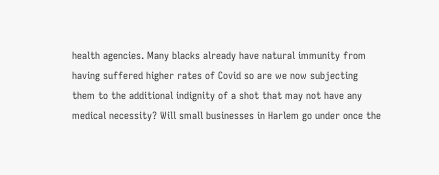health agencies. Many blacks already have natural immunity from having suffered higher rates of Covid so are we now subjecting them to the additional indignity of a shot that may not have any medical necessity? Will small businesses in Harlem go under once the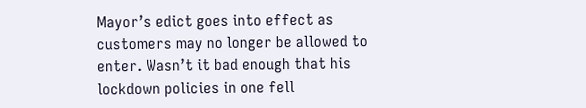Mayor’s edict goes into effect as customers may no longer be allowed to enter. Wasn’t it bad enough that his lockdown policies in one fell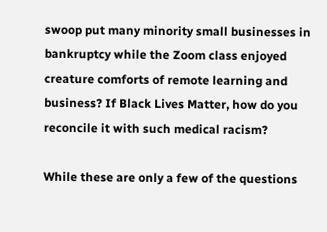swoop put many minority small businesses in bankruptcy while the Zoom class enjoyed creature comforts of remote learning and business? If Black Lives Matter, how do you reconcile it with such medical racism?

While these are only a few of the questions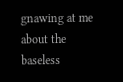gnawing at me about the baseless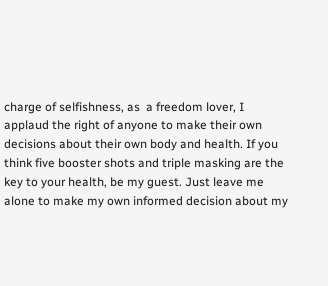charge of selfishness, as  a freedom lover, I applaud the right of anyone to make their own decisions about their own body and health. If you think five booster shots and triple masking are the key to your health, be my guest. Just leave me alone to make my own informed decision about my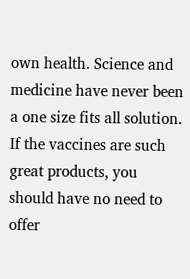own health. Science and medicine have never been a one size fits all solution. If the vaccines are such great products, you should have no need to offer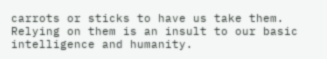carrots or sticks to have us take them.  Relying on them is an insult to our basic intelligence and humanity.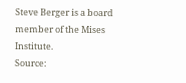Steve Berger is a board member of the Mises Institute.
Source: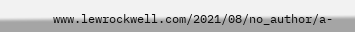www.lewrockwell.com/2021/08/no_author/a-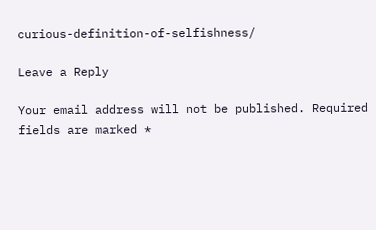curious-definition-of-selfishness/

Leave a Reply

Your email address will not be published. Required fields are marked *